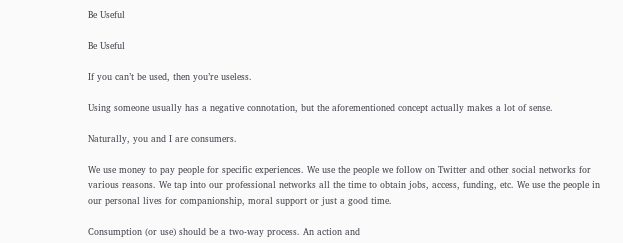Be Useful

Be Useful

If you can’t be used, then you’re useless.

Using someone usually has a negative connotation, but the aforementioned concept actually makes a lot of sense.

Naturally, you and I are consumers.

We use money to pay people for specific experiences. We use the people we follow on Twitter and other social networks for various reasons. We tap into our professional networks all the time to obtain jobs, access, funding, etc. We use the people in our personal lives for companionship, moral support or just a good time.

Consumption (or use) should be a two-way process. An action and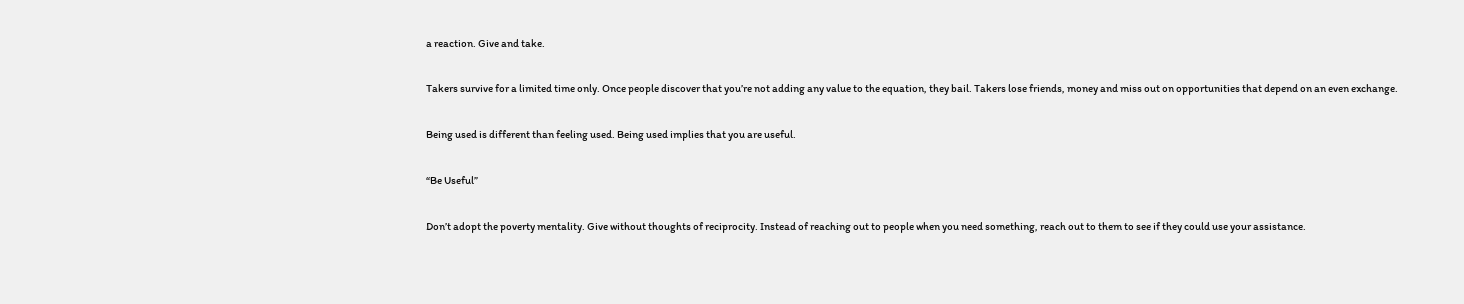a reaction. Give and take.

Takers survive for a limited time only. Once people discover that you’re not adding any value to the equation, they bail. Takers lose friends, money and miss out on opportunities that depend on an even exchange.

Being used is different than feeling used. Being used implies that you are useful.

“Be Useful”

Don’t adopt the poverty mentality. Give without thoughts of reciprocity. Instead of reaching out to people when you need something, reach out to them to see if they could use your assistance.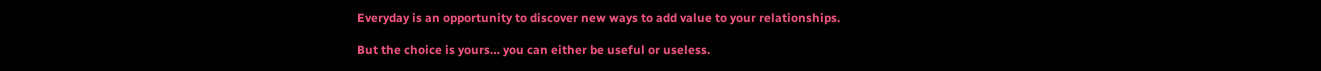Everyday is an opportunity to discover new ways to add value to your relationships.

But the choice is yours… you can either be useful or useless.